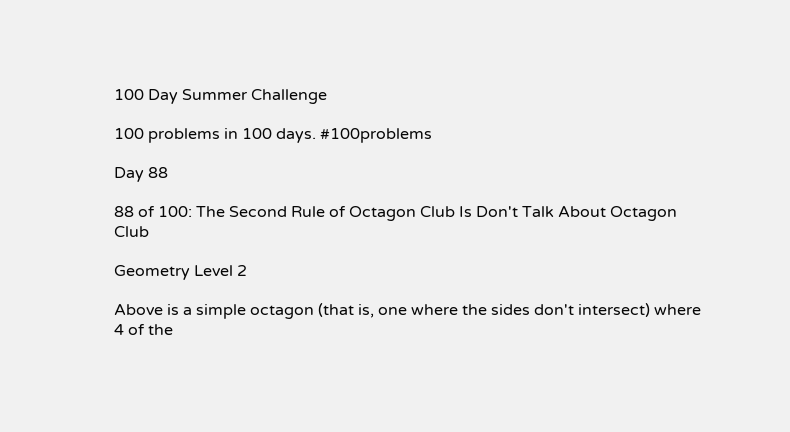100 Day Summer Challenge

100 problems in 100 days. #100problems

Day 88

88 of 100: The Second Rule of Octagon Club Is Don't Talk About Octagon Club

Geometry Level 2

Above is a simple octagon (that is, one where the sides don't intersect) where 4 of the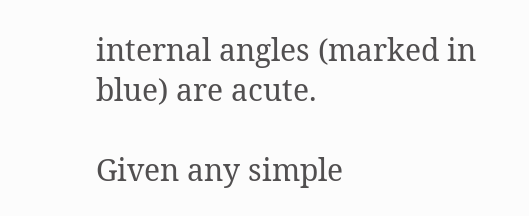internal angles (marked in blue) are acute.

Given any simple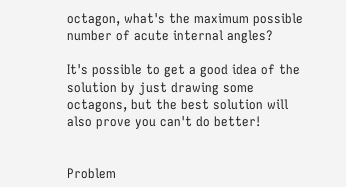octagon, what's the maximum possible number of acute internal angles?

It's possible to get a good idea of the solution by just drawing some octagons, but the best solution will also prove you can't do better!


Problem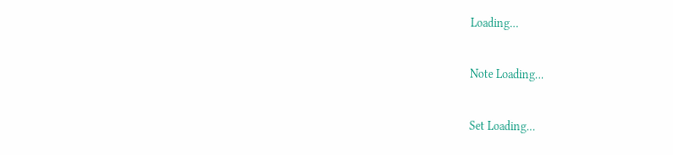Loading...

Note Loading...

Set Loading...